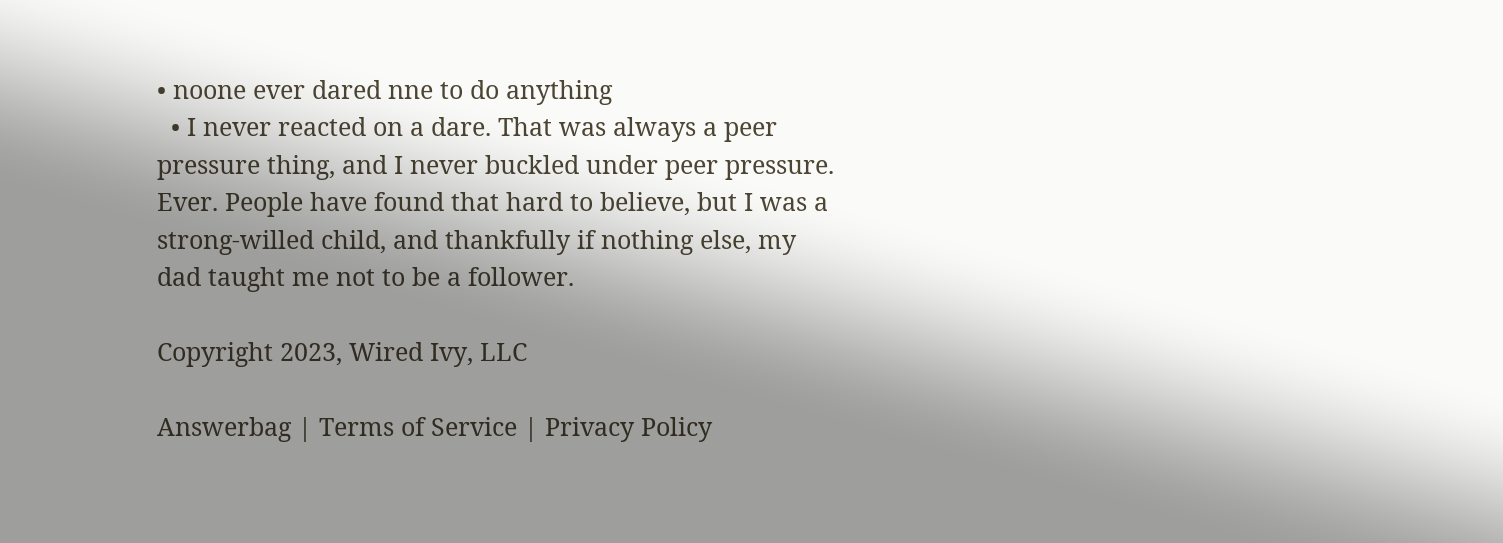• noone ever dared nne to do anything
  • I never reacted on a dare. That was always a peer pressure thing, and I never buckled under peer pressure. Ever. People have found that hard to believe, but I was a strong-willed child, and thankfully if nothing else, my dad taught me not to be a follower.

Copyright 2023, Wired Ivy, LLC

Answerbag | Terms of Service | Privacy Policy